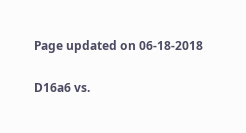Page updated on 06-18-2018

D16a6 vs.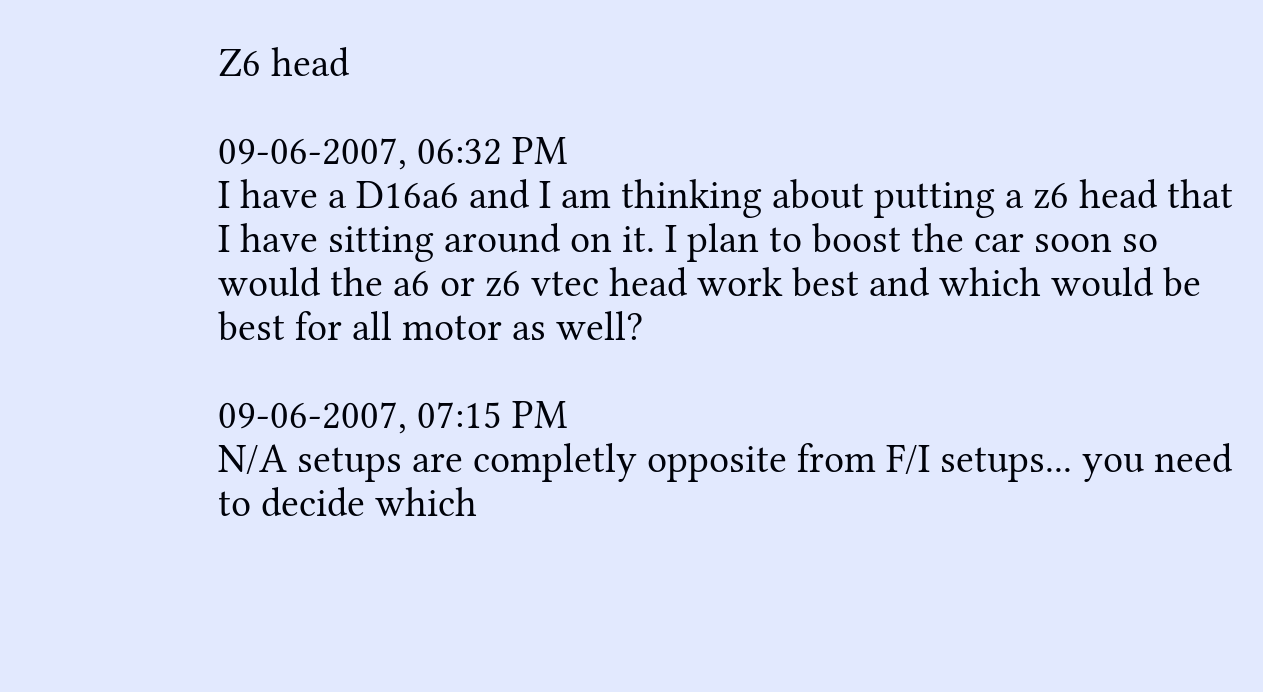Z6 head

09-06-2007, 06:32 PM
I have a D16a6 and I am thinking about putting a z6 head that I have sitting around on it. I plan to boost the car soon so would the a6 or z6 vtec head work best and which would be best for all motor as well?

09-06-2007, 07:15 PM
N/A setups are completly opposite from F/I setups... you need to decide which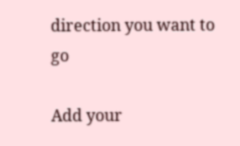direction you want to go

Add your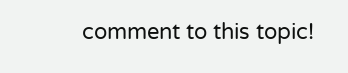comment to this topic!